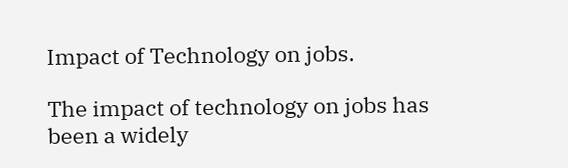Impact of Technology on jobs.

The impact of technology on jobs has been a widely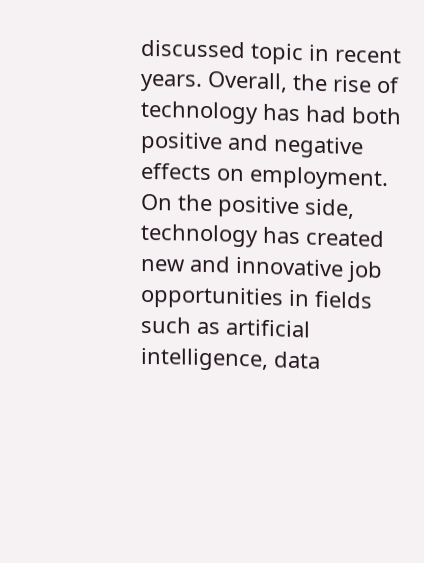discussed topic in recent years. Overall, the rise of technology has had both positive and negative effects on employment. On the positive side, technology has created new and innovative job opportunities in fields such as artificial intelligence, data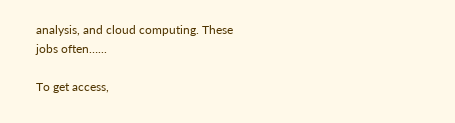analysis, and cloud computing. These jobs often…...

To get access,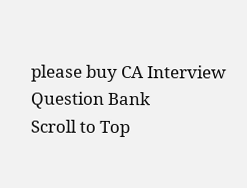please buy CA Interview Question Bank
Scroll to Top